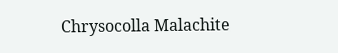Chrysocolla Malachite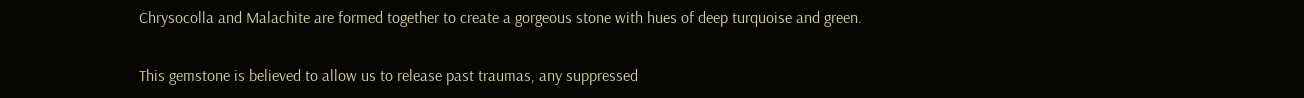Chrysocolla and Malachite are formed together to create a gorgeous stone with hues of deep turquoise and green.

This gemstone is believed to allow us to release past traumas, any suppressed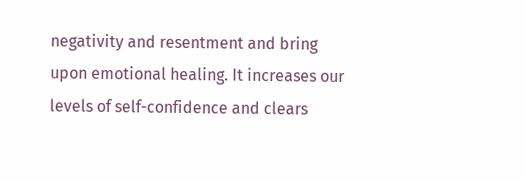negativity and resentment and bring upon emotional healing. It increases our levels of self-confidence and clears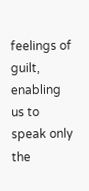feelings of guilt, enabling us to speak only the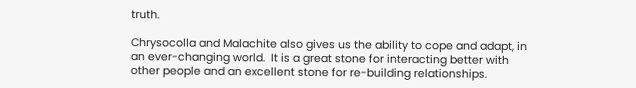truth.

Chrysocolla and Malachite also gives us the ability to cope and adapt, in an ever-changing world.  It is a great stone for interacting better with other people and an excellent stone for re-building relationships.